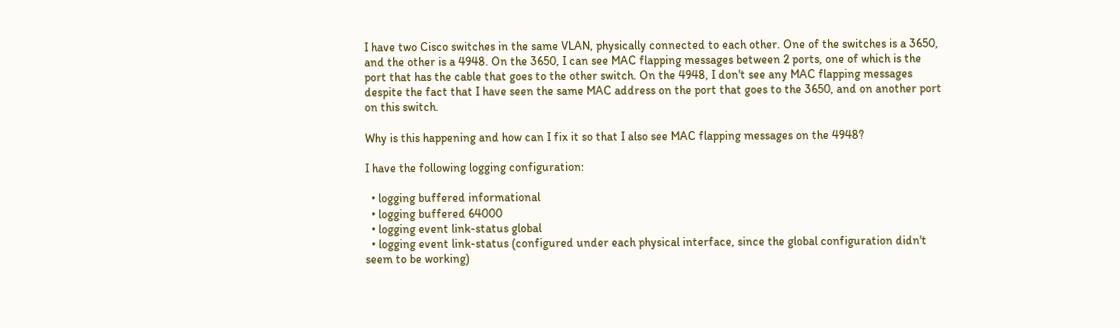I have two Cisco switches in the same VLAN, physically connected to each other. One of the switches is a 3650, and the other is a 4948. On the 3650, I can see MAC flapping messages between 2 ports, one of which is the port that has the cable that goes to the other switch. On the 4948, I don't see any MAC flapping messages despite the fact that I have seen the same MAC address on the port that goes to the 3650, and on another port on this switch.

Why is this happening and how can I fix it so that I also see MAC flapping messages on the 4948?

I have the following logging configuration:

  • logging buffered informational
  • logging buffered 64000
  • logging event link-status global
  • logging event link-status (configured under each physical interface, since the global configuration didn't seem to be working)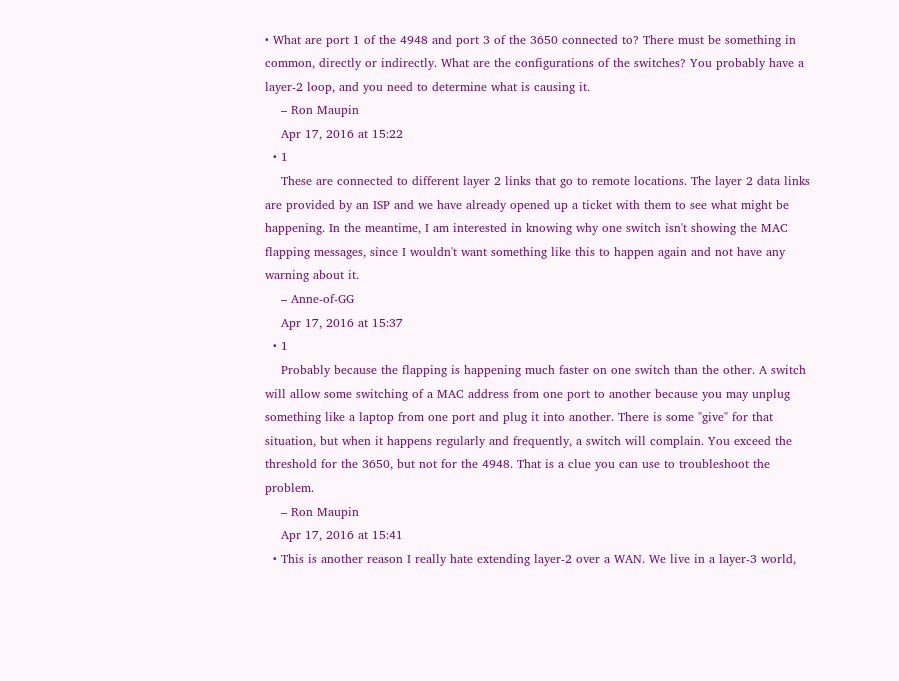• What are port 1 of the 4948 and port 3 of the 3650 connected to? There must be something in common, directly or indirectly. What are the configurations of the switches? You probably have a layer-2 loop, and you need to determine what is causing it.
    – Ron Maupin
    Apr 17, 2016 at 15:22
  • 1
    These are connected to different layer 2 links that go to remote locations. The layer 2 data links are provided by an ISP and we have already opened up a ticket with them to see what might be happening. In the meantime, I am interested in knowing why one switch isn't showing the MAC flapping messages, since I wouldn't want something like this to happen again and not have any warning about it.
    – Anne-of-GG
    Apr 17, 2016 at 15:37
  • 1
    Probably because the flapping is happening much faster on one switch than the other. A switch will allow some switching of a MAC address from one port to another because you may unplug something like a laptop from one port and plug it into another. There is some "give" for that situation, but when it happens regularly and frequently, a switch will complain. You exceed the threshold for the 3650, but not for the 4948. That is a clue you can use to troubleshoot the problem.
    – Ron Maupin
    Apr 17, 2016 at 15:41
  • This is another reason I really hate extending layer-2 over a WAN. We live in a layer-3 world,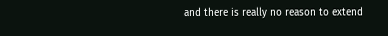and there is really no reason to extend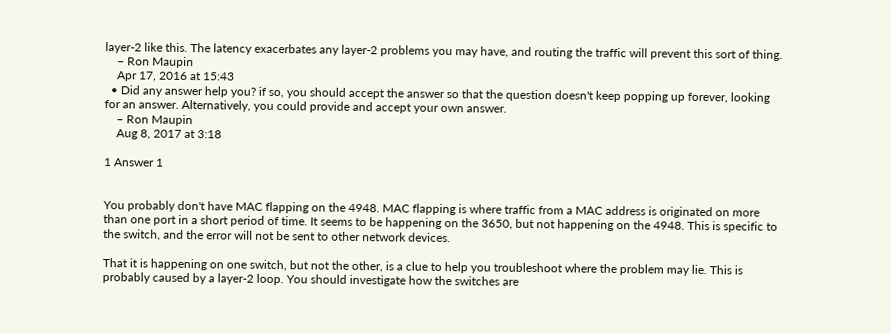layer-2 like this. The latency exacerbates any layer-2 problems you may have, and routing the traffic will prevent this sort of thing.
    – Ron Maupin
    Apr 17, 2016 at 15:43
  • Did any answer help you? if so, you should accept the answer so that the question doesn't keep popping up forever, looking for an answer. Alternatively, you could provide and accept your own answer.
    – Ron Maupin
    Aug 8, 2017 at 3:18

1 Answer 1


You probably don't have MAC flapping on the 4948. MAC flapping is where traffic from a MAC address is originated on more than one port in a short period of time. It seems to be happening on the 3650, but not happening on the 4948. This is specific to the switch, and the error will not be sent to other network devices.

That it is happening on one switch, but not the other, is a clue to help you troubleshoot where the problem may lie. This is probably caused by a layer-2 loop. You should investigate how the switches are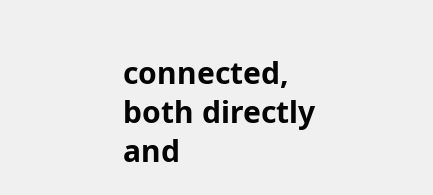connected, both directly and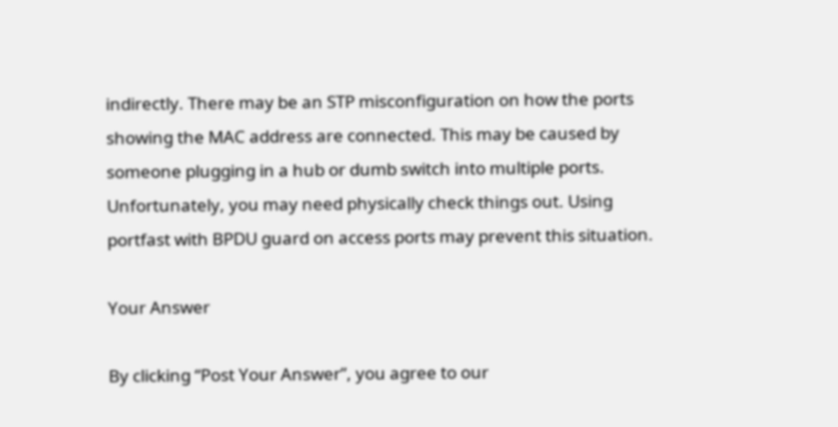indirectly. There may be an STP misconfiguration on how the ports showing the MAC address are connected. This may be caused by someone plugging in a hub or dumb switch into multiple ports. Unfortunately, you may need physically check things out. Using portfast with BPDU guard on access ports may prevent this situation.

Your Answer

By clicking “Post Your Answer”, you agree to our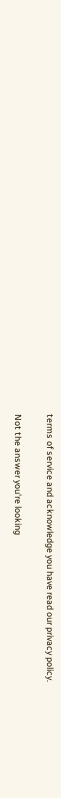terms of service and acknowledge you have read our privacy policy.

Not the answer you're looking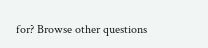for? Browse other questions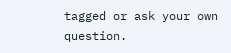tagged or ask your own question.